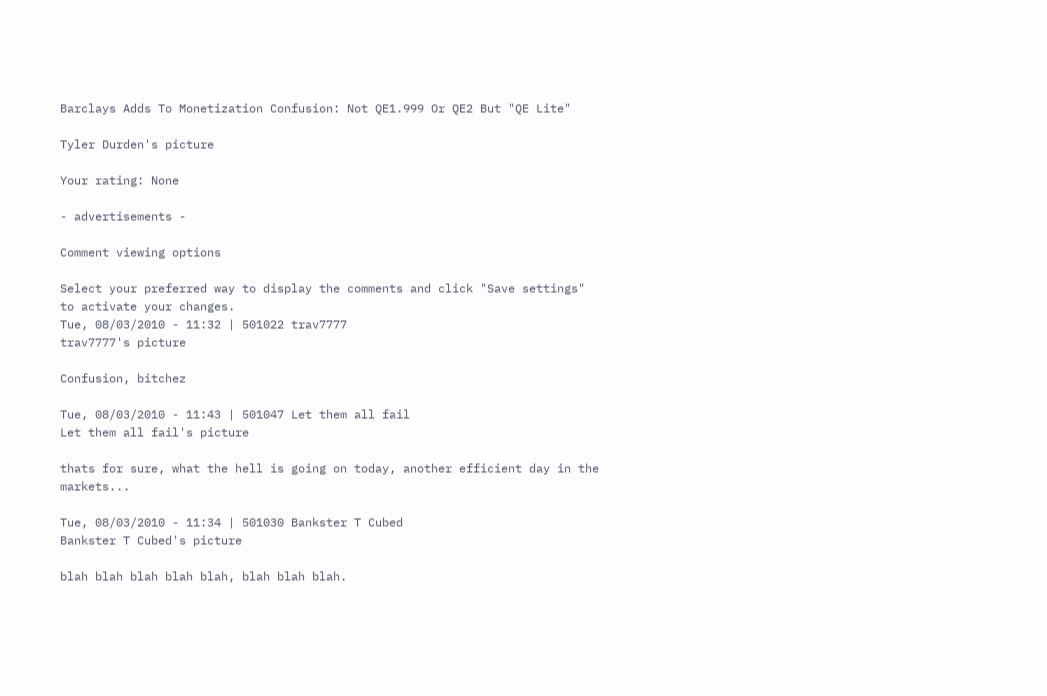Barclays Adds To Monetization Confusion: Not QE1.999 Or QE2 But "QE Lite"

Tyler Durden's picture

Your rating: None

- advertisements -

Comment viewing options

Select your preferred way to display the comments and click "Save settings" to activate your changes.
Tue, 08/03/2010 - 11:32 | 501022 trav7777
trav7777's picture

Confusion, bitchez

Tue, 08/03/2010 - 11:43 | 501047 Let them all fail
Let them all fail's picture

thats for sure, what the hell is going on today, another efficient day in the markets...

Tue, 08/03/2010 - 11:34 | 501030 Bankster T Cubed
Bankster T Cubed's picture

blah blah blah blah blah, blah blah blah.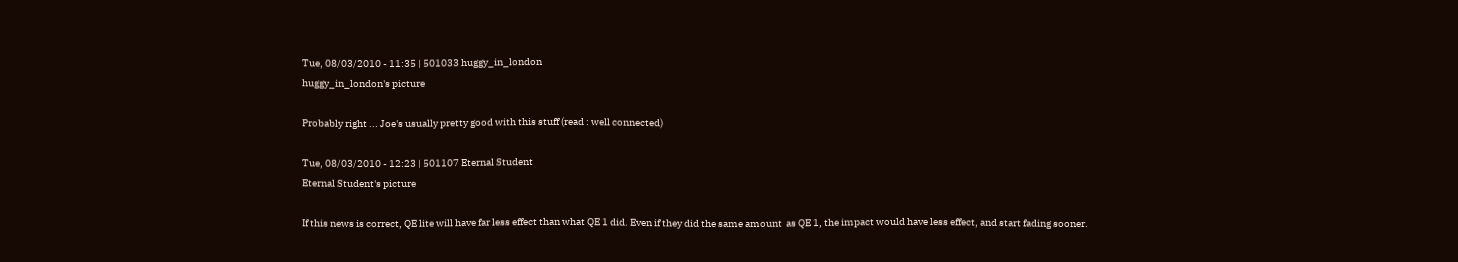Tue, 08/03/2010 - 11:35 | 501033 huggy_in_london
huggy_in_london's picture

Probably right ... Joe's usually pretty good with this stuff (read : well connected)

Tue, 08/03/2010 - 12:23 | 501107 Eternal Student
Eternal Student's picture

If this news is correct, QE lite will have far less effect than what QE 1 did. Even if they did the same amount  as QE 1, the impact would have less effect, and start fading sooner.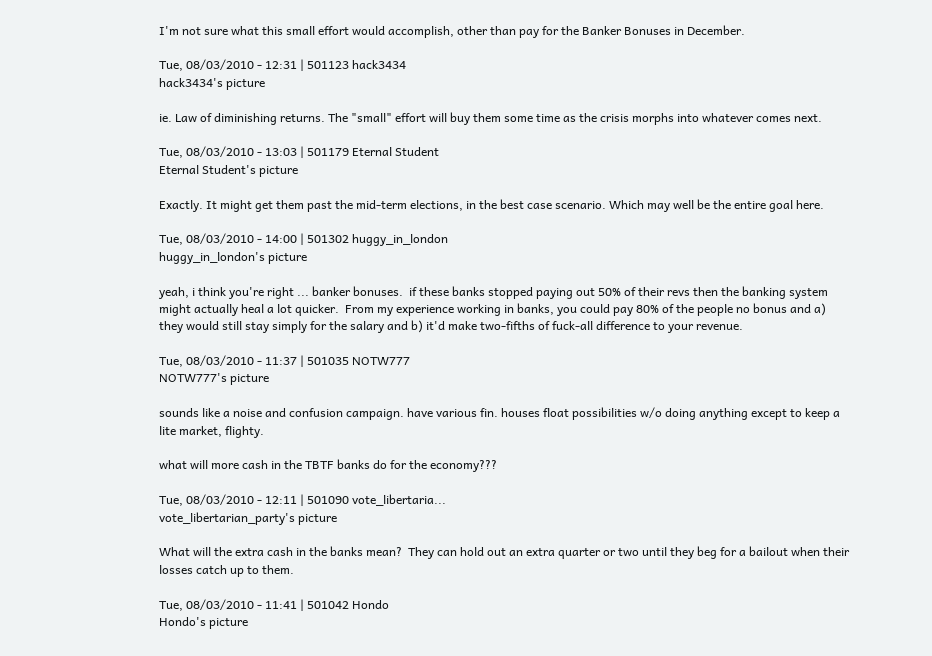I'm not sure what this small effort would accomplish, other than pay for the Banker Bonuses in December.

Tue, 08/03/2010 - 12:31 | 501123 hack3434
hack3434's picture

ie. Law of diminishing returns. The "small" effort will buy them some time as the crisis morphs into whatever comes next.

Tue, 08/03/2010 - 13:03 | 501179 Eternal Student
Eternal Student's picture

Exactly. It might get them past the mid-term elections, in the best case scenario. Which may well be the entire goal here.

Tue, 08/03/2010 - 14:00 | 501302 huggy_in_london
huggy_in_london's picture

yeah, i think you're right ... banker bonuses.  if these banks stopped paying out 50% of their revs then the banking system might actually heal a lot quicker.  From my experience working in banks, you could pay 80% of the people no bonus and a) they would still stay simply for the salary and b) it'd make two-fifths of fuck-all difference to your revenue.

Tue, 08/03/2010 - 11:37 | 501035 NOTW777
NOTW777's picture

sounds like a noise and confusion campaign. have various fin. houses float possibilities w/o doing anything except to keep a lite market, flighty.

what will more cash in the TBTF banks do for the economy???

Tue, 08/03/2010 - 12:11 | 501090 vote_libertaria...
vote_libertarian_party's picture

What will the extra cash in the banks mean?  They can hold out an extra quarter or two until they beg for a bailout when their losses catch up to them.

Tue, 08/03/2010 - 11:41 | 501042 Hondo
Hondo's picture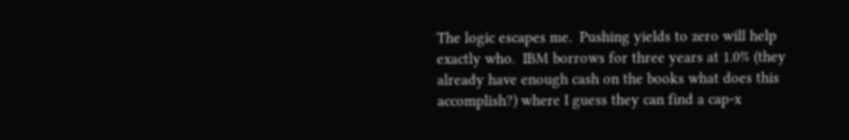The logic escapes me.  Pushing yields to zero will help exactly who.  IBM borrows for three years at 1.0% (they already have enough cash on the books what does this accomplish?) where I guess they can find a cap-x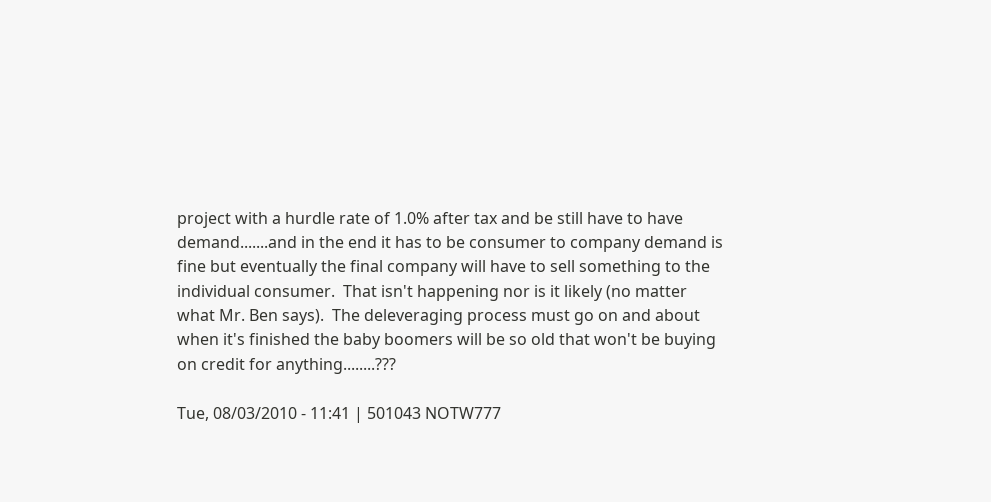project with a hurdle rate of 1.0% after tax and be still have to have demand.......and in the end it has to be consumer to company demand is fine but eventually the final company will have to sell something to the individual consumer.  That isn't happening nor is it likely (no matter what Mr. Ben says).  The deleveraging process must go on and about when it's finished the baby boomers will be so old that won't be buying on credit for anything........???

Tue, 08/03/2010 - 11:41 | 501043 NOTW777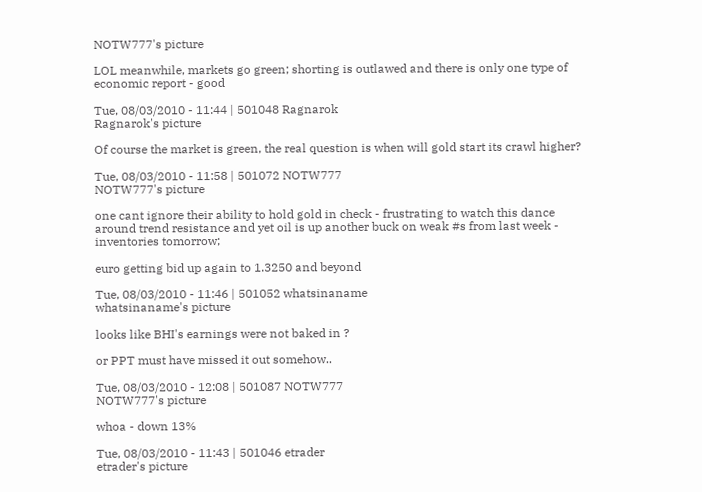NOTW777's picture

LOL meanwhile, markets go green; shorting is outlawed and there is only one type of economic report - good

Tue, 08/03/2010 - 11:44 | 501048 Ragnarok
Ragnarok's picture

Of course the market is green, the real question is when will gold start its crawl higher?

Tue, 08/03/2010 - 11:58 | 501072 NOTW777
NOTW777's picture

one cant ignore their ability to hold gold in check - frustrating to watch this dance around trend resistance and yet oil is up another buck on weak #s from last week - inventories tomorrow;

euro getting bid up again to 1.3250 and beyond

Tue, 08/03/2010 - 11:46 | 501052 whatsinaname
whatsinaname's picture

looks like BHI's earnings were not baked in ?

or PPT must have missed it out somehow..

Tue, 08/03/2010 - 12:08 | 501087 NOTW777
NOTW777's picture

whoa - down 13%

Tue, 08/03/2010 - 11:43 | 501046 etrader
etrader's picture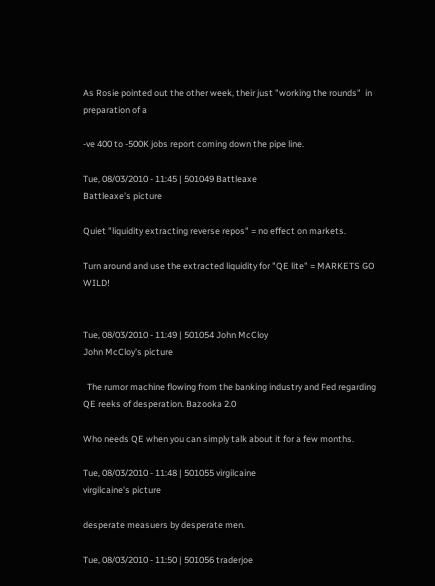As Rosie pointed out the other week, their just "working the rounds"  in preparation of a

-ve 400 to -500K jobs report coming down the pipe line.

Tue, 08/03/2010 - 11:45 | 501049 Battleaxe
Battleaxe's picture

Quiet "liquidity extracting reverse repos" = no effect on markets.

Turn around and use the extracted liquidity for "QE lite" = MARKETS GO WILD!


Tue, 08/03/2010 - 11:49 | 501054 John McCloy
John McCloy's picture

  The rumor machine flowing from the banking industry and Fed regarding QE reeks of desperation. Bazooka 2.0

Who needs QE when you can simply talk about it for a few months.

Tue, 08/03/2010 - 11:48 | 501055 virgilcaine
virgilcaine's picture

desperate measuers by desperate men.

Tue, 08/03/2010 - 11:50 | 501056 traderjoe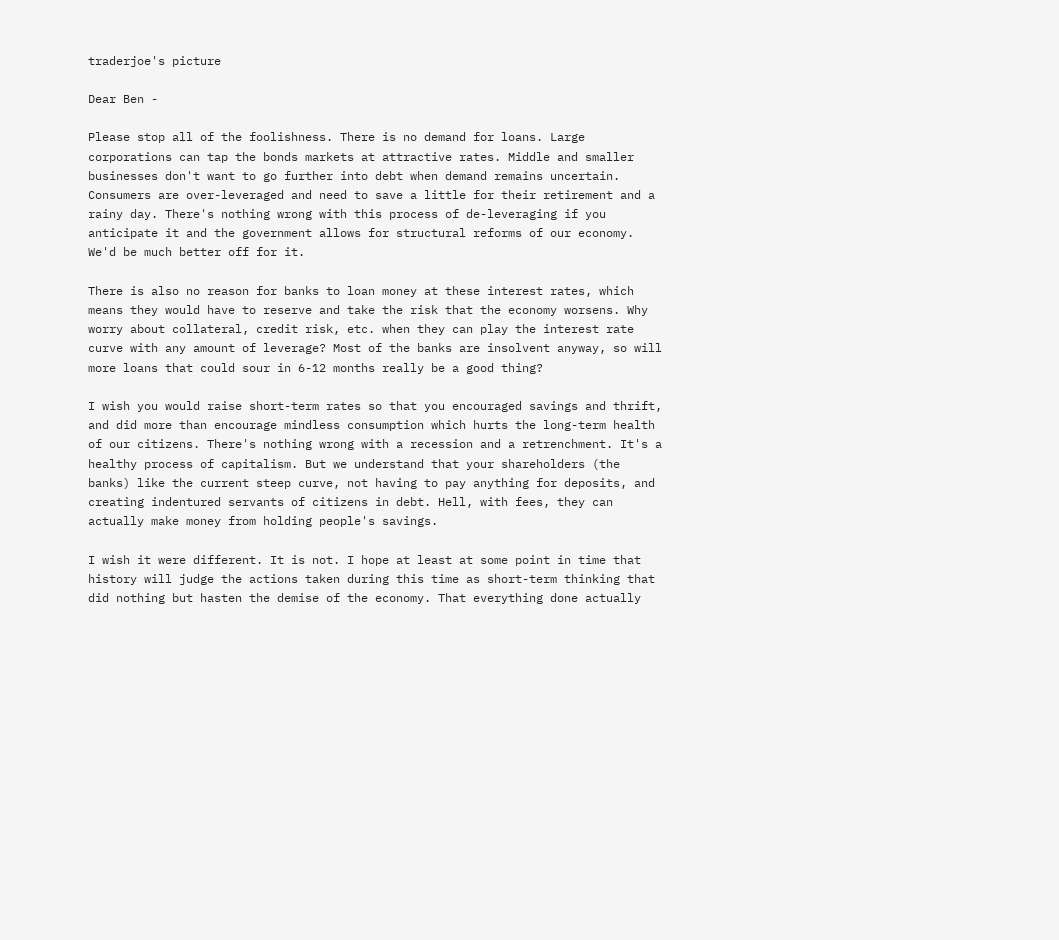traderjoe's picture

Dear Ben -

Please stop all of the foolishness. There is no demand for loans. Large corporations can tap the bonds markets at attractive rates. Middle and smaller businesses don't want to go further into debt when demand remains uncertain. Consumers are over-leveraged and need to save a little for their retirement and a rainy day. There's nothing wrong with this process of de-leveraging if you anticipate it and the government allows for structural reforms of our economy. We'd be much better off for it.

There is also no reason for banks to loan money at these interest rates, which means they would have to reserve and take the risk that the economy worsens. Why worry about collateral, credit risk, etc. when they can play the interest rate curve with any amount of leverage? Most of the banks are insolvent anyway, so will more loans that could sour in 6-12 months really be a good thing?

I wish you would raise short-term rates so that you encouraged savings and thrift, and did more than encourage mindless consumption which hurts the long-term health of our citizens. There's nothing wrong with a recession and a retrenchment. It's a healthy process of capitalism. But we understand that your shareholders (the banks) like the current steep curve, not having to pay anything for deposits, and creating indentured servants of citizens in debt. Hell, with fees, they can actually make money from holding people's savings.

I wish it were different. It is not. I hope at least at some point in time that history will judge the actions taken during this time as short-term thinking that did nothing but hasten the demise of the economy. That everything done actually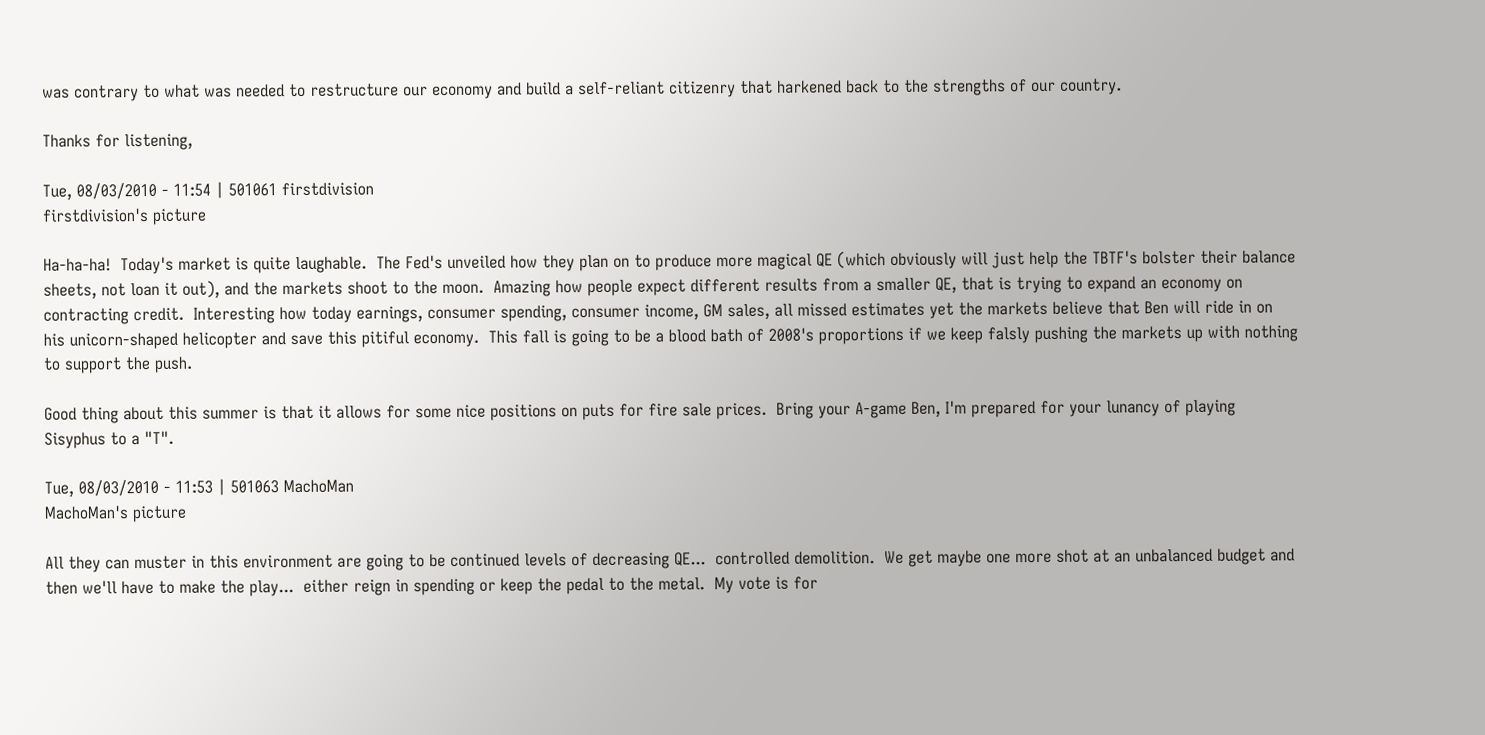was contrary to what was needed to restructure our economy and build a self-reliant citizenry that harkened back to the strengths of our country.

Thanks for listening,

Tue, 08/03/2010 - 11:54 | 501061 firstdivision
firstdivision's picture

Ha-ha-ha!  Today's market is quite laughable.  The Fed's unveiled how they plan on to produce more magical QE (which obviously will just help the TBTF's bolster their balance sheets, not loan it out), and the markets shoot to the moon.  Amazing how people expect different results from a smaller QE, that is trying to expand an economy on contracting credit.  Interesting how today earnings, consumer spending, consumer income, GM sales, all missed estimates yet the markets believe that Ben will ride in on his unicorn-shaped helicopter and save this pitiful economy.  This fall is going to be a blood bath of 2008's proportions if we keep falsly pushing the markets up with nothing to support the push.

Good thing about this summer is that it allows for some nice positions on puts for fire sale prices.  Bring your A-game Ben, I'm prepared for your lunancy of playing Sisyphus to a "T".

Tue, 08/03/2010 - 11:53 | 501063 MachoMan
MachoMan's picture

All they can muster in this environment are going to be continued levels of decreasing QE...  controlled demolition.  We get maybe one more shot at an unbalanced budget and then we'll have to make the play...  either reign in spending or keep the pedal to the metal.  My vote is for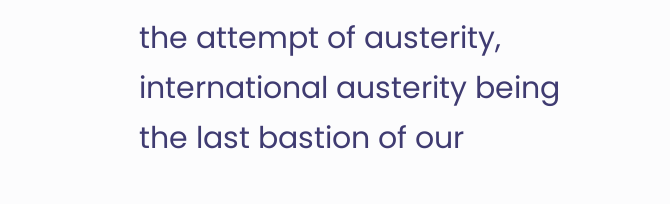the attempt of austerity, international austerity being the last bastion of our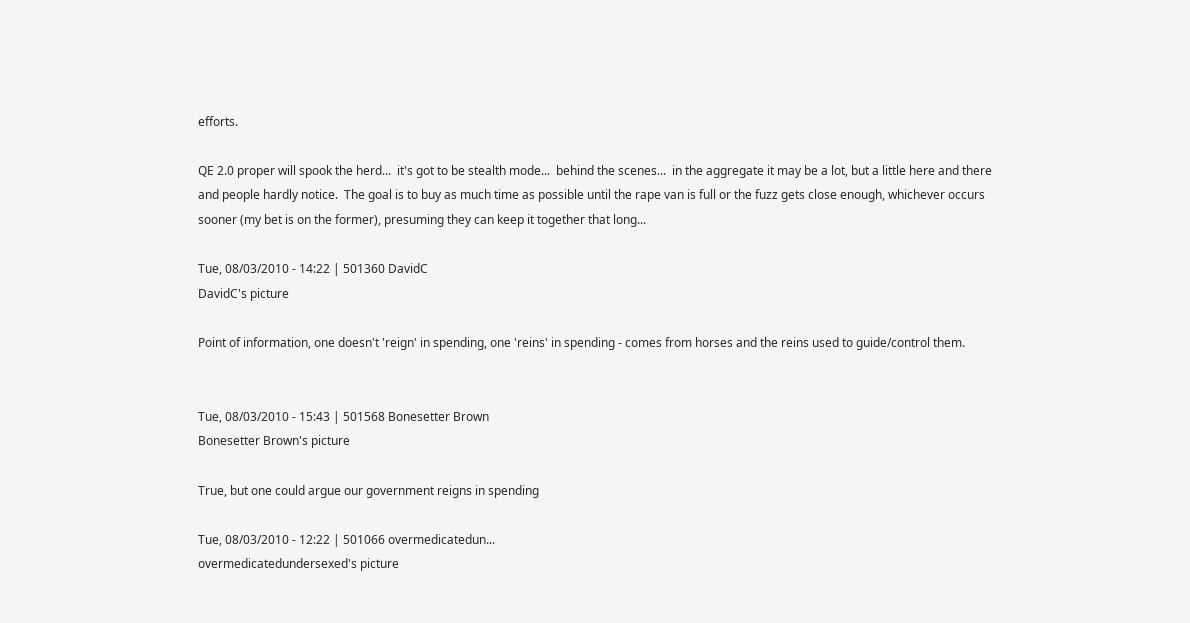efforts.

QE 2.0 proper will spook the herd...  it's got to be stealth mode...  behind the scenes...  in the aggregate it may be a lot, but a little here and there and people hardly notice.  The goal is to buy as much time as possible until the rape van is full or the fuzz gets close enough, whichever occurs sooner (my bet is on the former), presuming they can keep it together that long...

Tue, 08/03/2010 - 14:22 | 501360 DavidC
DavidC's picture

Point of information, one doesn't 'reign' in spending, one 'reins' in spending - comes from horses and the reins used to guide/control them.


Tue, 08/03/2010 - 15:43 | 501568 Bonesetter Brown
Bonesetter Brown's picture

True, but one could argue our government reigns in spending

Tue, 08/03/2010 - 12:22 | 501066 overmedicatedun...
overmedicatedundersexed's picture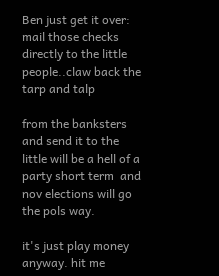Ben just get it over: mail those checks directly to the little people..claw back the tarp and talp

from the banksters and send it to the little will be a hell of a party short term  and nov elections will go the pols way.

it's just play money anyway. hit me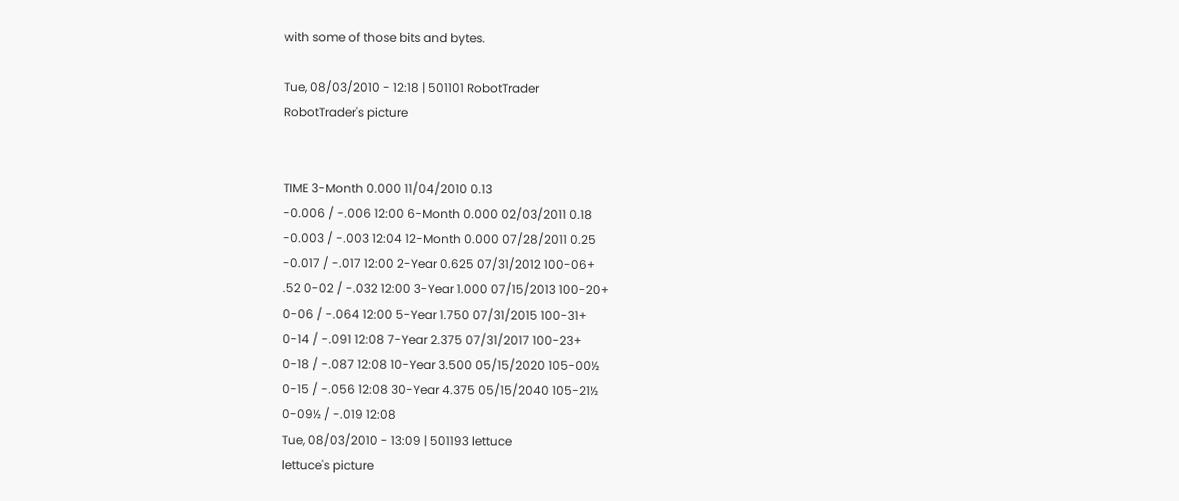with some of those bits and bytes.

Tue, 08/03/2010 - 12:18 | 501101 RobotTrader
RobotTrader's picture


TIME 3-Month 0.000 11/04/2010 0.13
-0.006 / -.006 12:00 6-Month 0.000 02/03/2011 0.18
-0.003 / -.003 12:04 12-Month 0.000 07/28/2011 0.25
-0.017 / -.017 12:00 2-Year 0.625 07/31/2012 100-06+
.52 0-02 / -.032 12:00 3-Year 1.000 07/15/2013 100-20+
0-06 / -.064 12:00 5-Year 1.750 07/31/2015 100-31+
0-14 / -.091 12:08 7-Year 2.375 07/31/2017 100-23+
0-18 / -.087 12:08 10-Year 3.500 05/15/2020 105-00½
0-15 / -.056 12:08 30-Year 4.375 05/15/2040 105-21½
0-09½ / -.019 12:08
Tue, 08/03/2010 - 13:09 | 501193 lettuce
lettuce's picture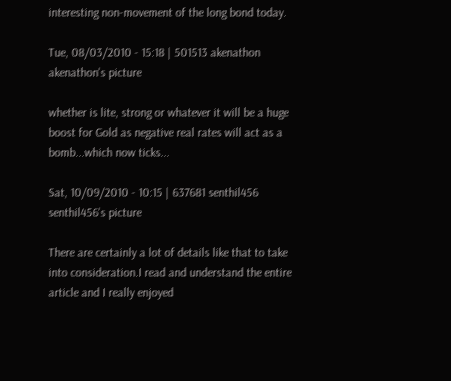interesting non-movement of the long bond today.

Tue, 08/03/2010 - 15:18 | 501513 akenathon
akenathon's picture

whether is lite, strong or whatever it will be a huge boost for Gold as negative real rates will act as a bomb...which now ticks...

Sat, 10/09/2010 - 10:15 | 637681 senthil456
senthil456's picture

There are certainly a lot of details like that to take into consideration.I read and understand the entire article and I really enjoyed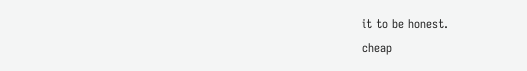it to be honest.
cheap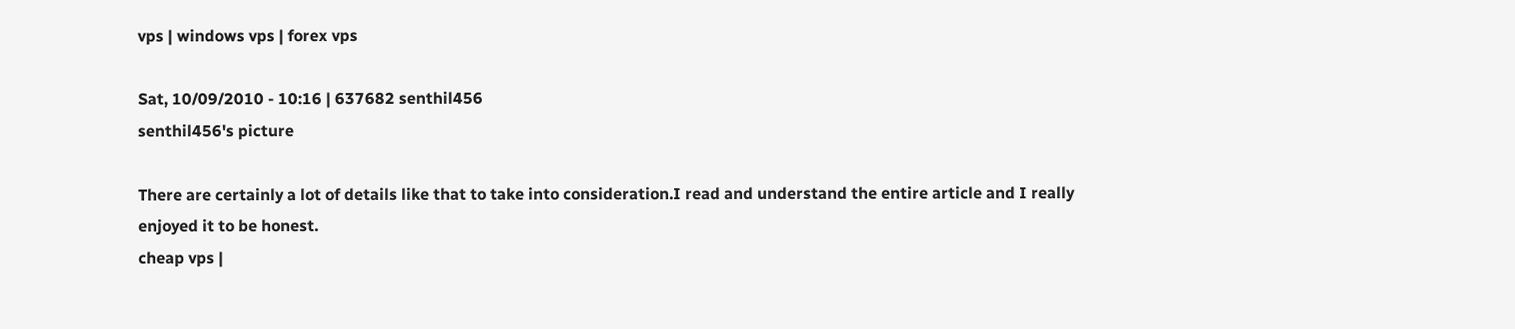vps | windows vps | forex vps

Sat, 10/09/2010 - 10:16 | 637682 senthil456
senthil456's picture

There are certainly a lot of details like that to take into consideration.I read and understand the entire article and I really enjoyed it to be honest.
cheap vps |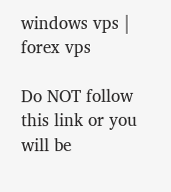windows vps | forex vps

Do NOT follow this link or you will be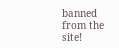banned from the site!